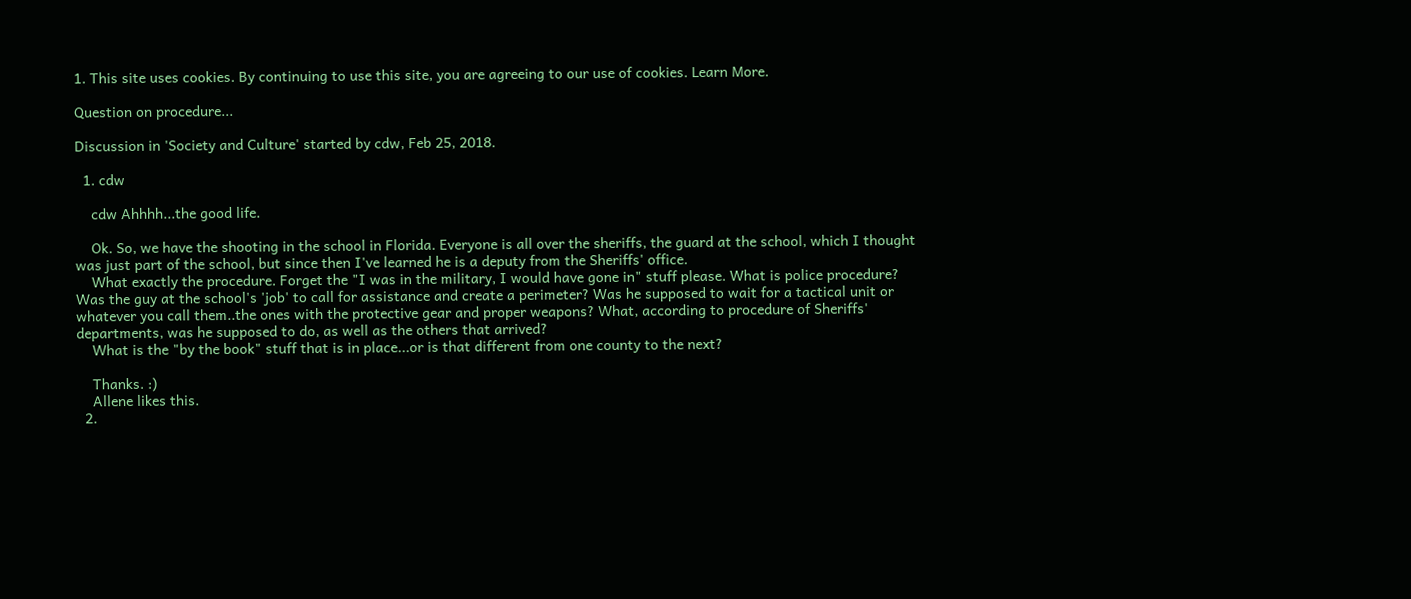1. This site uses cookies. By continuing to use this site, you are agreeing to our use of cookies. Learn More.

Question on procedure...

Discussion in 'Society and Culture' started by cdw, Feb 25, 2018.

  1. cdw

    cdw Ahhhh...the good life.

    Ok. So, we have the shooting in the school in Florida. Everyone is all over the sheriffs, the guard at the school, which I thought was just part of the school, but since then I've learned he is a deputy from the Sheriffs' office.
    What exactly the procedure. Forget the "I was in the military, I would have gone in" stuff please. What is police procedure? Was the guy at the school's 'job' to call for assistance and create a perimeter? Was he supposed to wait for a tactical unit or whatever you call them..the ones with the protective gear and proper weapons? What, according to procedure of Sheriffs' departments, was he supposed to do, as well as the others that arrived?
    What is the "by the book" stuff that is in place...or is that different from one county to the next?

    Thanks. :)
    Allene likes this.
  2.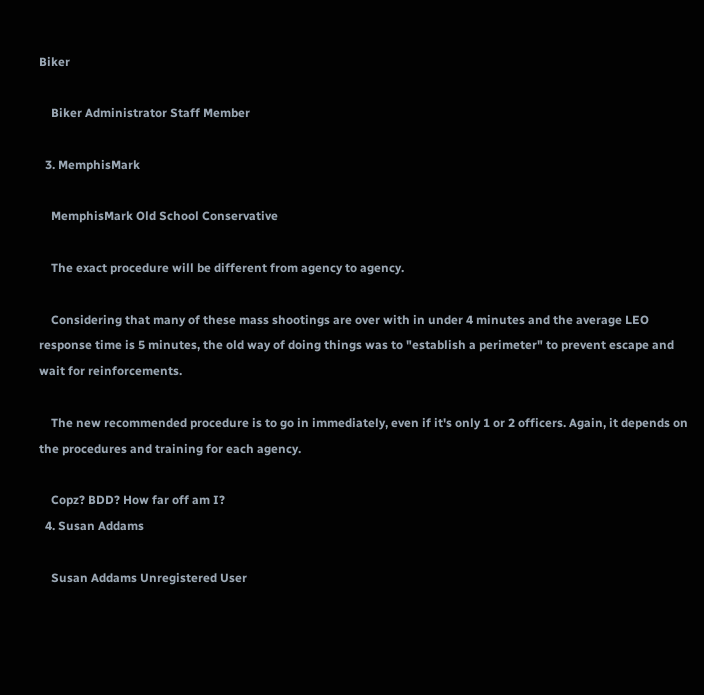Biker

    Biker Administrator Staff Member

  3. MemphisMark

    MemphisMark Old School Conservative

    The exact procedure will be different from agency to agency.

    Considering that many of these mass shootings are over with in under 4 minutes and the average LEO response time is 5 minutes, the old way of doing things was to "establish a perimeter" to prevent escape and wait for reinforcements.

    The new recommended procedure is to go in immediately, even if it's only 1 or 2 officers. Again, it depends on the procedures and training for each agency.

    Copz? BDD? How far off am I?
  4. Susan Addams

    Susan Addams Unregistered User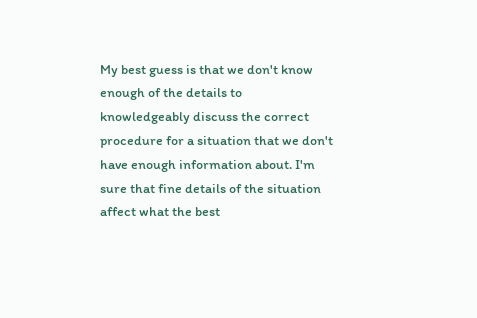My best guess is that we don't know enough of the details to knowledgeably discuss the correct procedure for a situation that we don't have enough information about. I'm sure that fine details of the situation affect what the best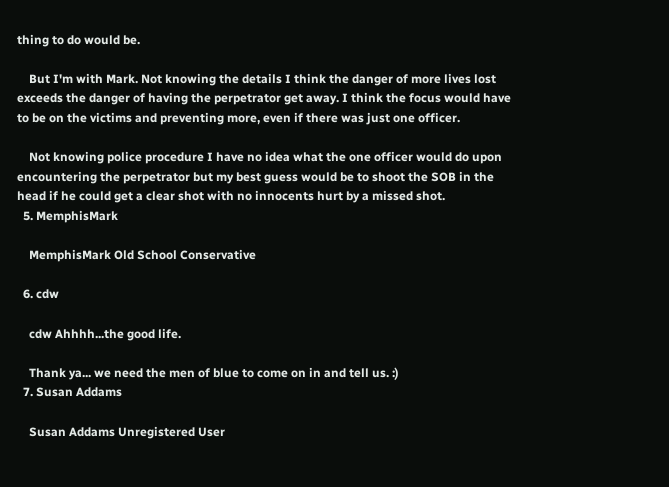thing to do would be.

    But I'm with Mark. Not knowing the details I think the danger of more lives lost exceeds the danger of having the perpetrator get away. I think the focus would have to be on the victims and preventing more, even if there was just one officer.

    Not knowing police procedure I have no idea what the one officer would do upon encountering the perpetrator but my best guess would be to shoot the SOB in the head if he could get a clear shot with no innocents hurt by a missed shot.
  5. MemphisMark

    MemphisMark Old School Conservative

  6. cdw

    cdw Ahhhh...the good life.

    Thank ya... we need the men of blue to come on in and tell us. :)
  7. Susan Addams

    Susan Addams Unregistered User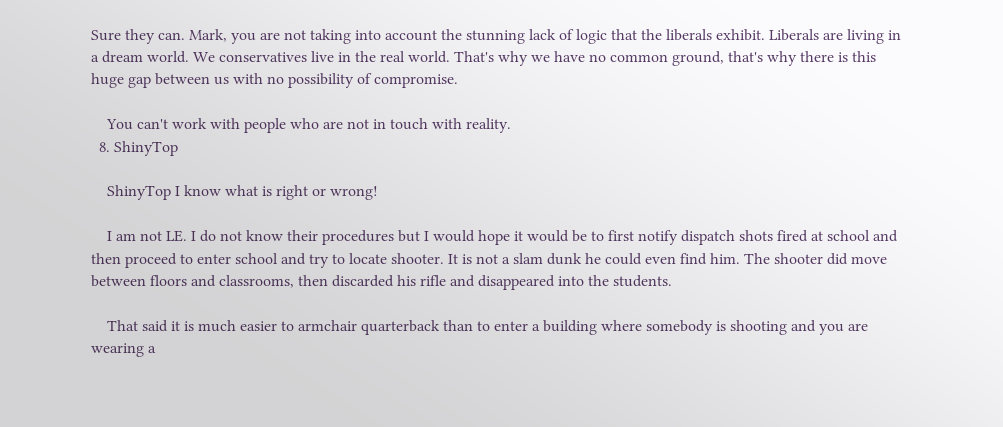Sure they can. Mark, you are not taking into account the stunning lack of logic that the liberals exhibit. Liberals are living in a dream world. We conservatives live in the real world. That's why we have no common ground, that's why there is this huge gap between us with no possibility of compromise.

    You can't work with people who are not in touch with reality.
  8. ShinyTop

    ShinyTop I know what is right or wrong!

    I am not LE. I do not know their procedures but I would hope it would be to first notify dispatch shots fired at school and then proceed to enter school and try to locate shooter. It is not a slam dunk he could even find him. The shooter did move between floors and classrooms, then discarded his rifle and disappeared into the students.

    That said it is much easier to armchair quarterback than to enter a building where somebody is shooting and you are wearing a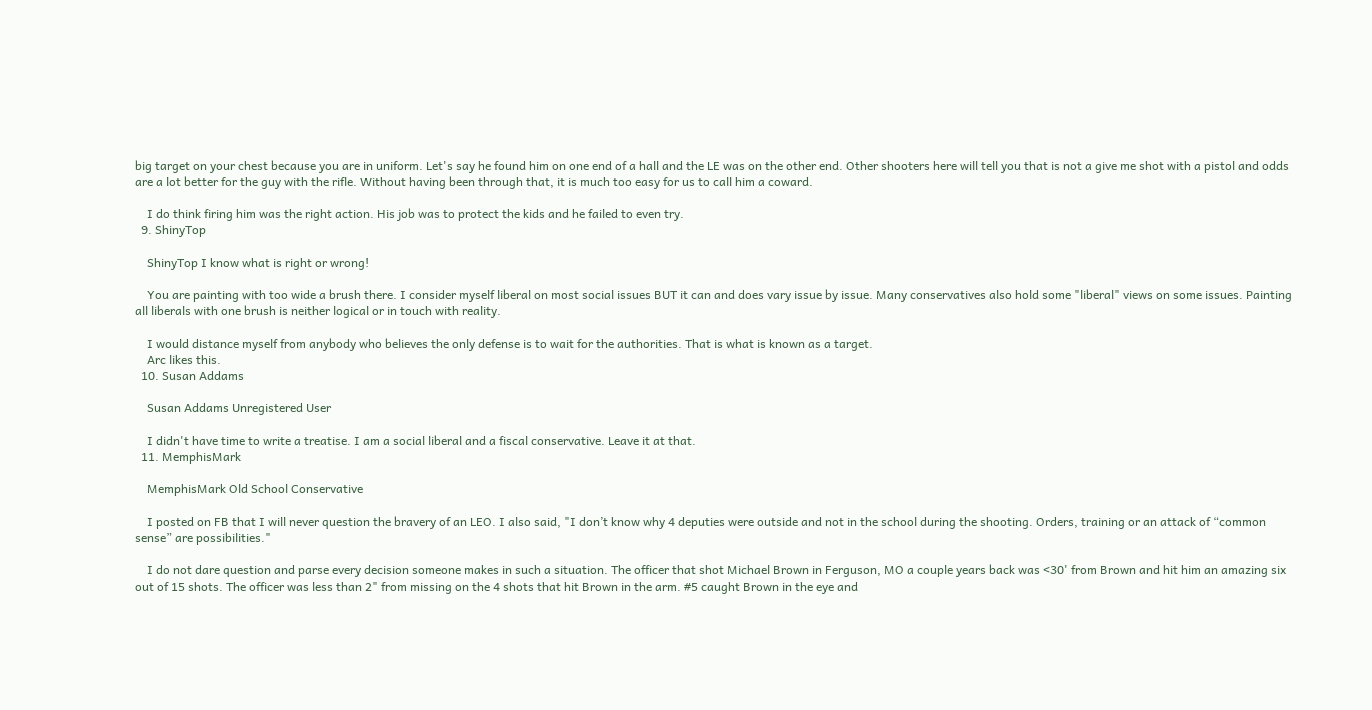big target on your chest because you are in uniform. Let's say he found him on one end of a hall and the LE was on the other end. Other shooters here will tell you that is not a give me shot with a pistol and odds are a lot better for the guy with the rifle. Without having been through that, it is much too easy for us to call him a coward.

    I do think firing him was the right action. His job was to protect the kids and he failed to even try.
  9. ShinyTop

    ShinyTop I know what is right or wrong!

    You are painting with too wide a brush there. I consider myself liberal on most social issues BUT it can and does vary issue by issue. Many conservatives also hold some "liberal" views on some issues. Painting all liberals with one brush is neither logical or in touch with reality.

    I would distance myself from anybody who believes the only defense is to wait for the authorities. That is what is known as a target.
    Arc likes this.
  10. Susan Addams

    Susan Addams Unregistered User

    I didn't have time to write a treatise. I am a social liberal and a fiscal conservative. Leave it at that.
  11. MemphisMark

    MemphisMark Old School Conservative

    I posted on FB that I will never question the bravery of an LEO. I also said, "I don’t know why 4 deputies were outside and not in the school during the shooting. Orders, training or an attack of “common sense” are possibilities."

    I do not dare question and parse every decision someone makes in such a situation. The officer that shot Michael Brown in Ferguson, MO a couple years back was <30' from Brown and hit him an amazing six out of 15 shots. The officer was less than 2" from missing on the 4 shots that hit Brown in the arm. #5 caught Brown in the eye and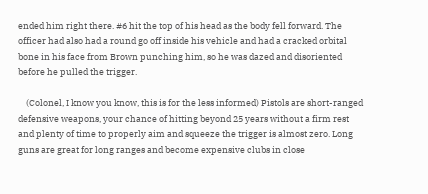ended him right there. #6 hit the top of his head as the body fell forward. The officer had also had a round go off inside his vehicle and had a cracked orbital bone in his face from Brown punching him, so he was dazed and disoriented before he pulled the trigger.

    (Colonel, I know you know, this is for the less informed) Pistols are short-ranged defensive weapons, your chance of hitting beyond 25 years without a firm rest and plenty of time to properly aim and squeeze the trigger is almost zero. Long guns are great for long ranges and become expensive clubs in close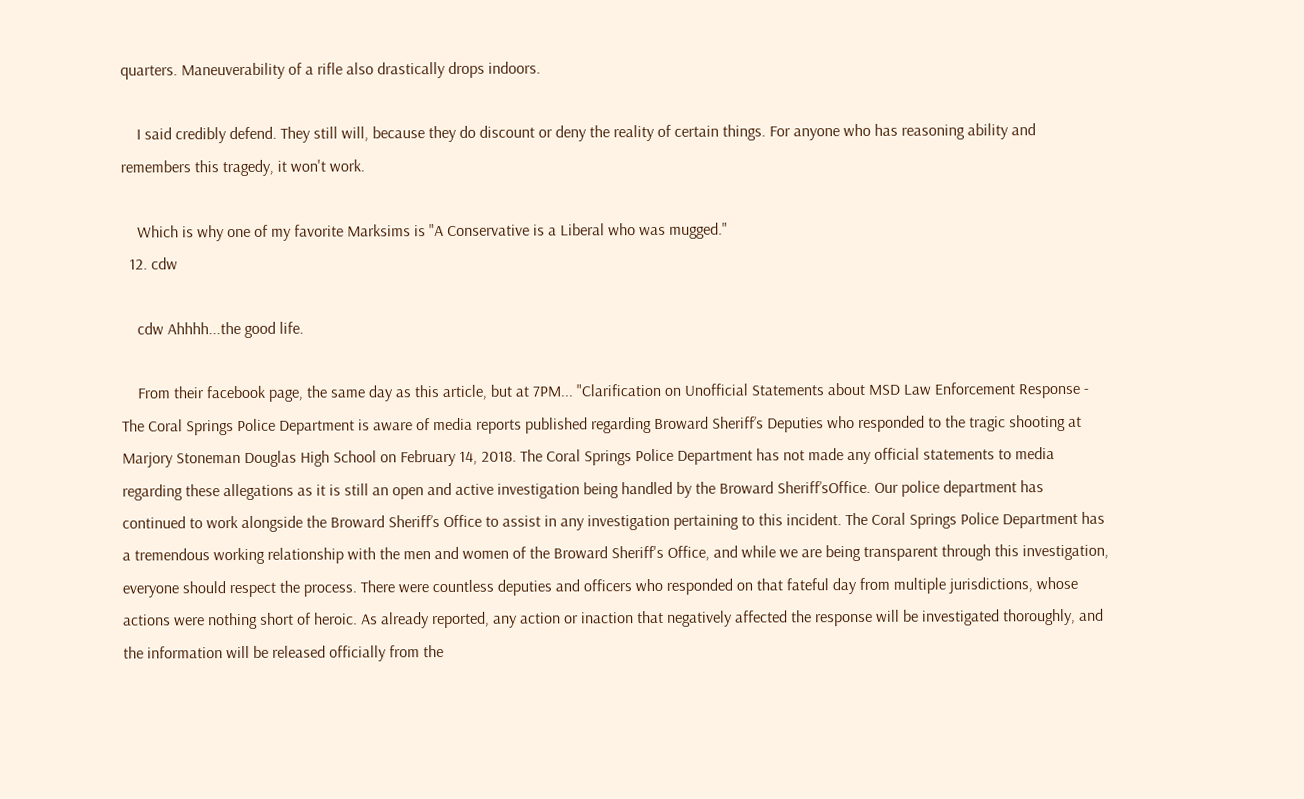quarters. Maneuverability of a rifle also drastically drops indoors.

    I said credibly defend. They still will, because they do discount or deny the reality of certain things. For anyone who has reasoning ability and remembers this tragedy, it won't work.

    Which is why one of my favorite Marksims is "A Conservative is a Liberal who was mugged."
  12. cdw

    cdw Ahhhh...the good life.

    From their facebook page, the same day as this article, but at 7PM... "Clarification on Unofficial Statements about MSD Law Enforcement Response - The Coral Springs Police Department is aware of media reports published regarding Broward Sheriff’s Deputies who responded to the tragic shooting at Marjory Stoneman Douglas High School on February 14, 2018. The Coral Springs Police Department has not made any official statements to media regarding these allegations as it is still an open and active investigation being handled by the Broward Sheriff’sOffice. Our police department has continued to work alongside the Broward Sheriff’s Office to assist in any investigation pertaining to this incident. The Coral Springs Police Department has a tremendous working relationship with the men and women of the Broward Sheriff's Office, and while we are being transparent through this investigation, everyone should respect the process. There were countless deputies and officers who responded on that fateful day from multiple jurisdictions, whose actions were nothing short of heroic. As already reported, any action or inaction that negatively affected the response will be investigated thoroughly, and the information will be released officially from the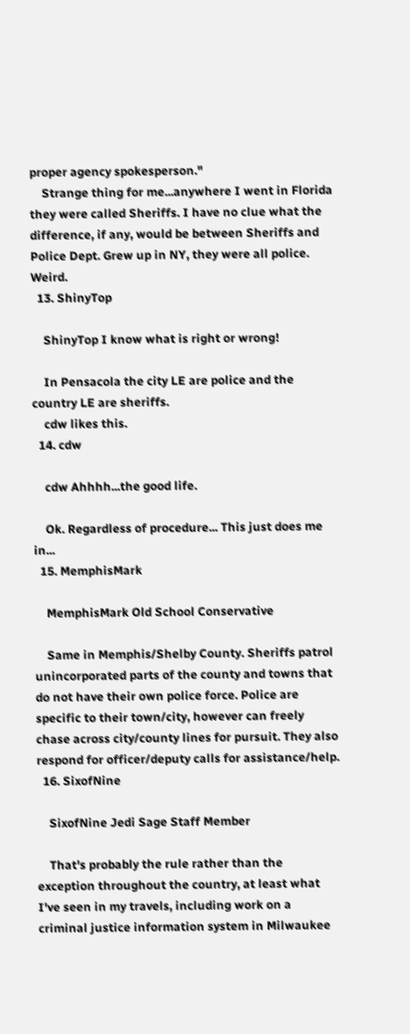proper agency spokesperson."
    Strange thing for me...anywhere I went in Florida they were called Sheriffs. I have no clue what the difference, if any, would be between Sheriffs and Police Dept. Grew up in NY, they were all police. Weird.
  13. ShinyTop

    ShinyTop I know what is right or wrong!

    In Pensacola the city LE are police and the country LE are sheriffs.
    cdw likes this.
  14. cdw

    cdw Ahhhh...the good life.

    Ok. Regardless of procedure... This just does me in...
  15. MemphisMark

    MemphisMark Old School Conservative

    Same in Memphis/Shelby County. Sheriffs patrol unincorporated parts of the county and towns that do not have their own police force. Police are specific to their town/city, however can freely chase across city/county lines for pursuit. They also respond for officer/deputy calls for assistance/help.
  16. SixofNine

    SixofNine Jedi Sage Staff Member

    That's probably the rule rather than the exception throughout the country, at least what I've seen in my travels, including work on a criminal justice information system in Milwaukee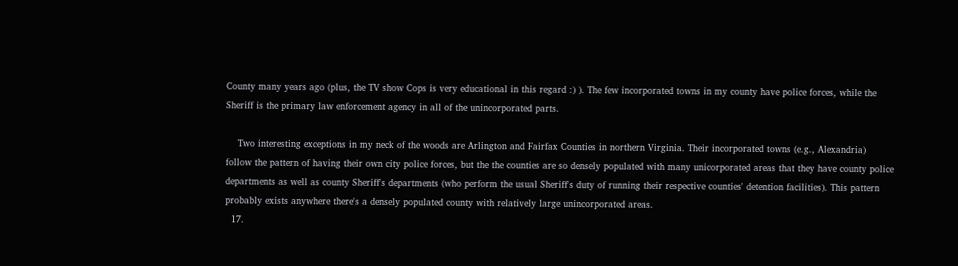County many years ago (plus, the TV show Cops is very educational in this regard :) ). The few incorporated towns in my county have police forces, while the Sheriff is the primary law enforcement agency in all of the unincorporated parts.

    Two interesting exceptions in my neck of the woods are Arlington and Fairfax Counties in northern Virginia. Their incorporated towns (e.g., Alexandria) follow the pattern of having their own city police forces, but the the counties are so densely populated with many unicorporated areas that they have county police departments as well as county Sheriff's departments (who perform the usual Sheriff's duty of running their respective counties' detention facilities). This pattern probably exists anywhere there's a densely populated county with relatively large unincorporated areas.
  17.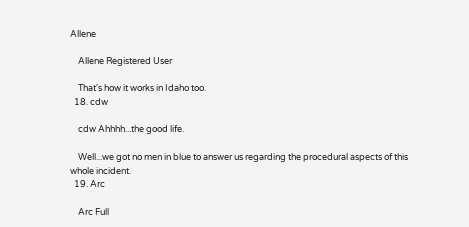Allene

    Allene Registered User

    That's how it works in Idaho too.
  18. cdw

    cdw Ahhhh...the good life.

    Well...we got no men in blue to answer us regarding the procedural aspects of this whole incident.
  19. Arc

    Arc Full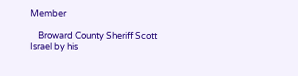Member

    Broward County Sheriff Scott Israel by his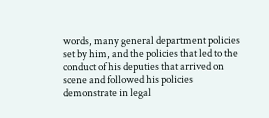words, many general department policies set by him, and the policies that led to the conduct of his deputies that arrived on scene and followed his policies demonstrate in legal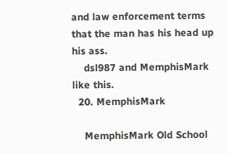and law enforcement terms that the man has his head up his ass.
    dsl987 and MemphisMark like this.
  20. MemphisMark

    MemphisMark Old School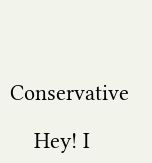Conservative

    Hey! I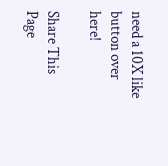need a 10X like button over here!

Share This Page